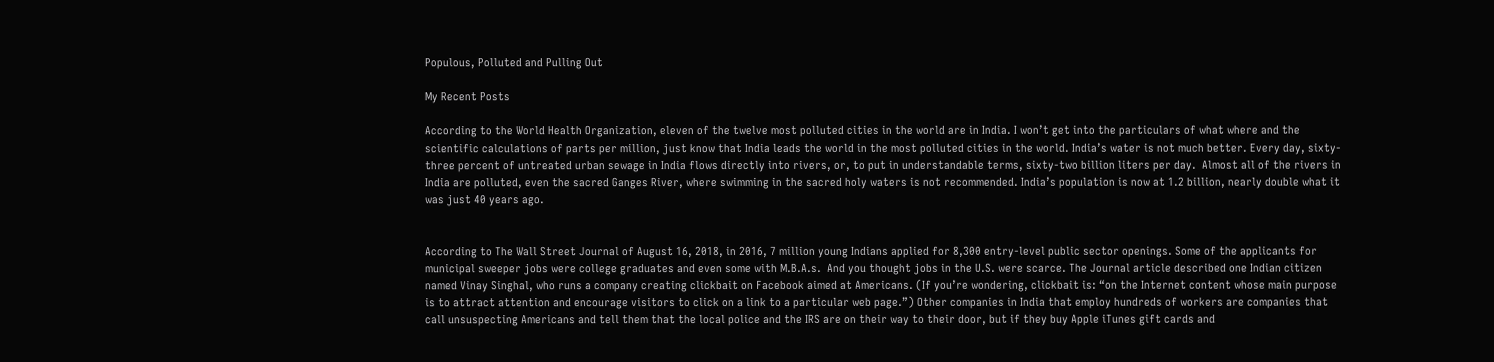Populous, Polluted and Pulling Out

My Recent Posts

According to the World Health Organization, eleven of the twelve most polluted cities in the world are in India. I won’t get into the particulars of what where and the scientific calculations of parts per million, just know that India leads the world in the most polluted cities in the world. India’s water is not much better. Every day, sixty-three percent of untreated urban sewage in India flows directly into rivers, or, to put in understandable terms, sixty-two billion liters per day.  Almost all of the rivers in India are polluted, even the sacred Ganges River, where swimming in the sacred holy waters is not recommended. India’s population is now at 1.2 billion, nearly double what it was just 40 years ago.


According to The Wall Street Journal of August 16, 2018, in 2016, 7 million young Indians applied for 8,300 entry-level public sector openings. Some of the applicants for municipal sweeper jobs were college graduates and even some with M.B.A.s.  And you thought jobs in the U.S. were scarce. The Journal article described one Indian citizen named Vinay Singhal, who runs a company creating clickbait on Facebook aimed at Americans. (If you’re wondering, clickbait is: “on the Internet content whose main purpose is to attract attention and encourage visitors to click on a link to a particular web page.”) Other companies in India that employ hundreds of workers are companies that call unsuspecting Americans and tell them that the local police and the IRS are on their way to their door, but if they buy Apple iTunes gift cards and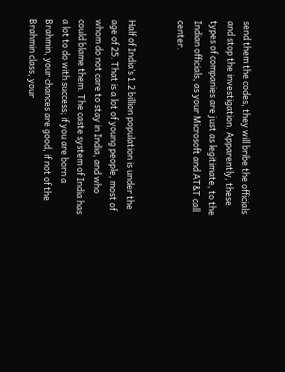send them the codes, they will bribe the officials and stop the investigation. Apparently, these types of companies are just as legitimate, to the Indian officials, as your Microsoft and AT&T call center.


Half of India’s 1.2 billion population is under the age of 25. That is a lot of young people, most of whom do not care to stay in India, and who could blame them. The caste system of India has a lot to do with success; if you are born a Brahmin, your chances are good, if not of the Brahmin class, your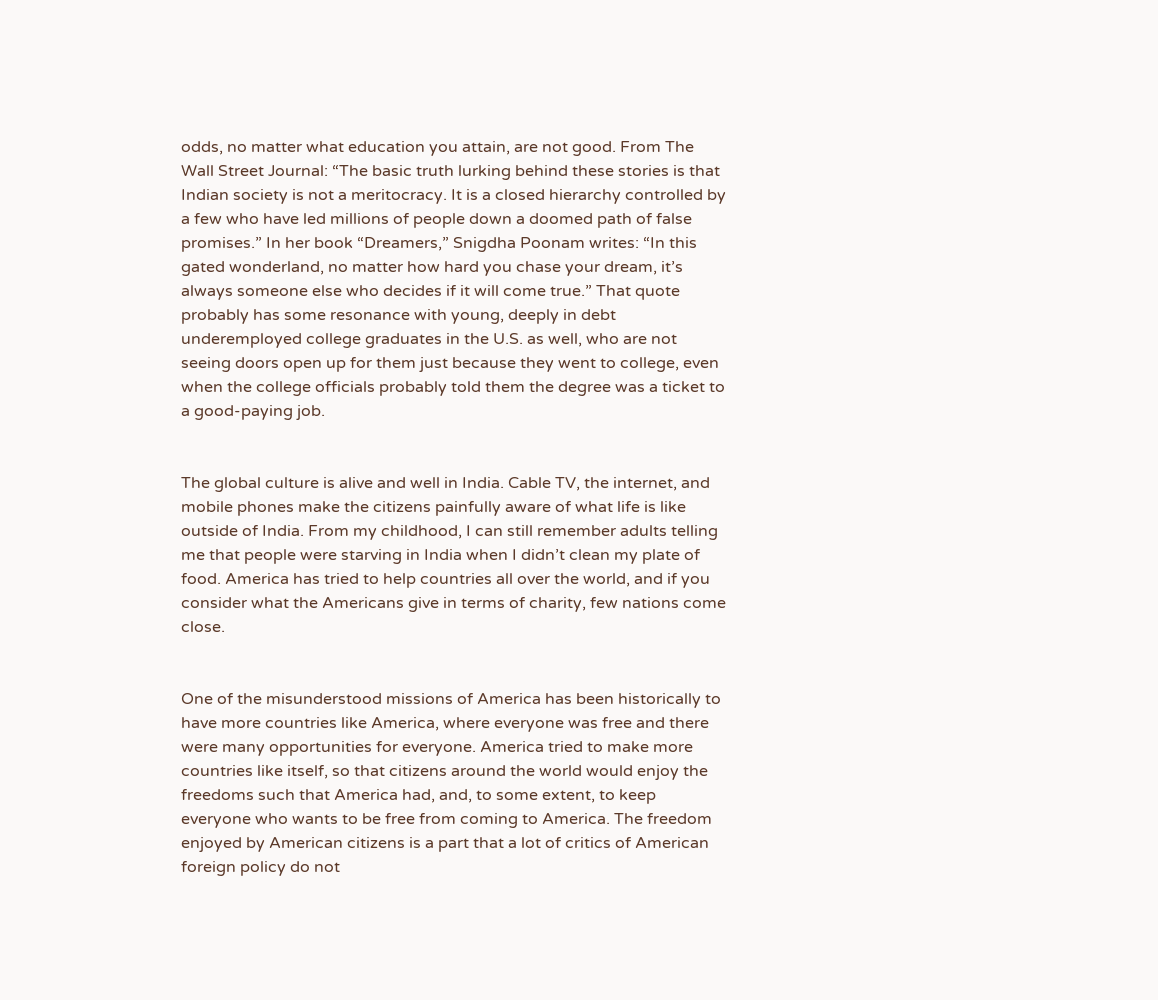odds, no matter what education you attain, are not good. From The Wall Street Journal: “The basic truth lurking behind these stories is that Indian society is not a meritocracy. It is a closed hierarchy controlled by a few who have led millions of people down a doomed path of false promises.” In her book “Dreamers,” Snigdha Poonam writes: “In this gated wonderland, no matter how hard you chase your dream, it’s always someone else who decides if it will come true.” That quote probably has some resonance with young, deeply in debt underemployed college graduates in the U.S. as well, who are not seeing doors open up for them just because they went to college, even when the college officials probably told them the degree was a ticket to a good-paying job.


The global culture is alive and well in India. Cable TV, the internet, and mobile phones make the citizens painfully aware of what life is like outside of India. From my childhood, I can still remember adults telling me that people were starving in India when I didn’t clean my plate of food. America has tried to help countries all over the world, and if you consider what the Americans give in terms of charity, few nations come close.


One of the misunderstood missions of America has been historically to have more countries like America, where everyone was free and there were many opportunities for everyone. America tried to make more countries like itself, so that citizens around the world would enjoy the freedoms such that America had, and, to some extent, to keep everyone who wants to be free from coming to America. The freedom enjoyed by American citizens is a part that a lot of critics of American foreign policy do not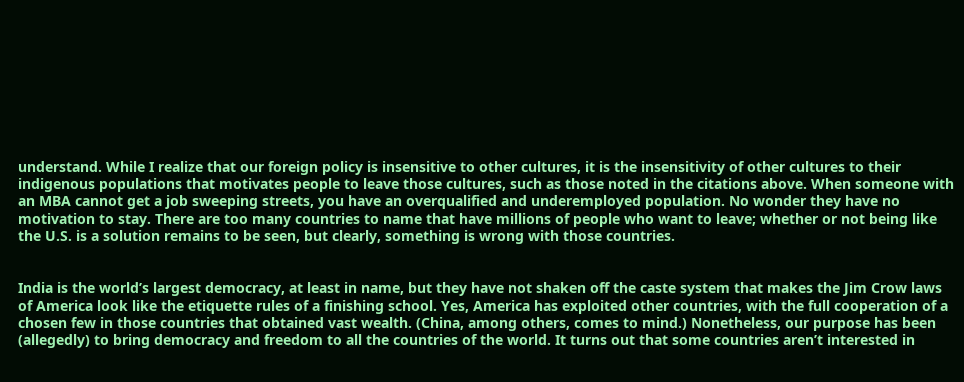understand. While I realize that our foreign policy is insensitive to other cultures, it is the insensitivity of other cultures to their indigenous populations that motivates people to leave those cultures, such as those noted in the citations above. When someone with an MBA cannot get a job sweeping streets, you have an overqualified and underemployed population. No wonder they have no motivation to stay. There are too many countries to name that have millions of people who want to leave; whether or not being like the U.S. is a solution remains to be seen, but clearly, something is wrong with those countries.


India is the world’s largest democracy, at least in name, but they have not shaken off the caste system that makes the Jim Crow laws of America look like the etiquette rules of a finishing school. Yes, America has exploited other countries, with the full cooperation of a chosen few in those countries that obtained vast wealth. (China, among others, comes to mind.) Nonetheless, our purpose has been (allegedly) to bring democracy and freedom to all the countries of the world. It turns out that some countries aren’t interested in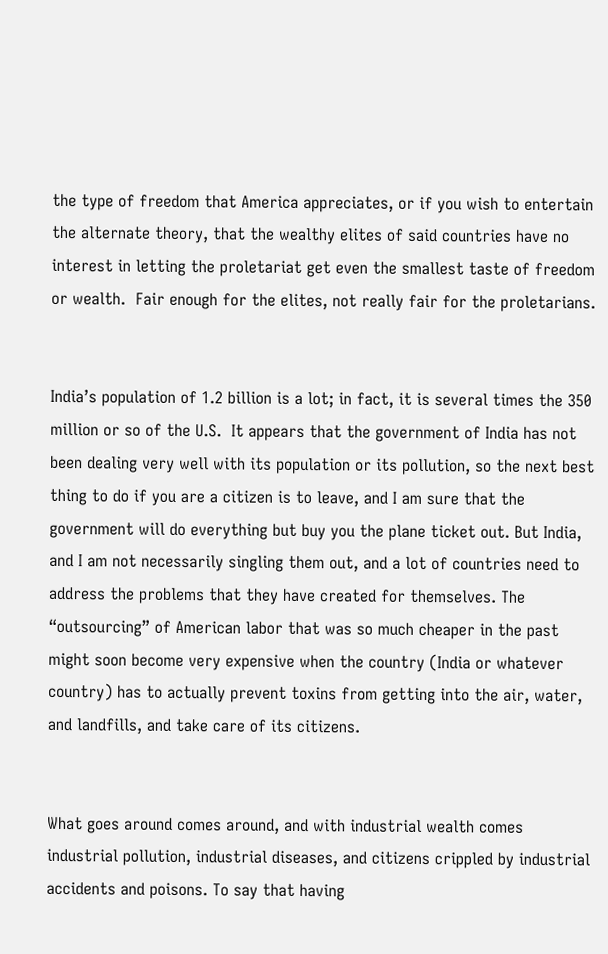the type of freedom that America appreciates, or if you wish to entertain the alternate theory, that the wealthy elites of said countries have no interest in letting the proletariat get even the smallest taste of freedom or wealth.  Fair enough for the elites, not really fair for the proletarians.


India’s population of 1.2 billion is a lot; in fact, it is several times the 350 million or so of the U.S.  It appears that the government of India has not been dealing very well with its population or its pollution, so the next best thing to do if you are a citizen is to leave, and I am sure that the government will do everything but buy you the plane ticket out. But India, and I am not necessarily singling them out, and a lot of countries need to address the problems that they have created for themselves. The “outsourcing” of American labor that was so much cheaper in the past might soon become very expensive when the country (India or whatever country) has to actually prevent toxins from getting into the air, water, and landfills, and take care of its citizens.


What goes around comes around, and with industrial wealth comes industrial pollution, industrial diseases, and citizens crippled by industrial accidents and poisons. To say that having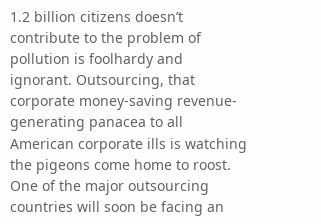1.2 billion citizens doesn’t contribute to the problem of pollution is foolhardy and ignorant. Outsourcing, that corporate money-saving revenue-generating panacea to all American corporate ills is watching the pigeons come home to roost. One of the major outsourcing countries will soon be facing an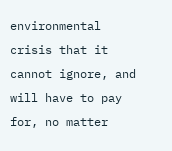environmental crisis that it cannot ignore, and will have to pay for, no matter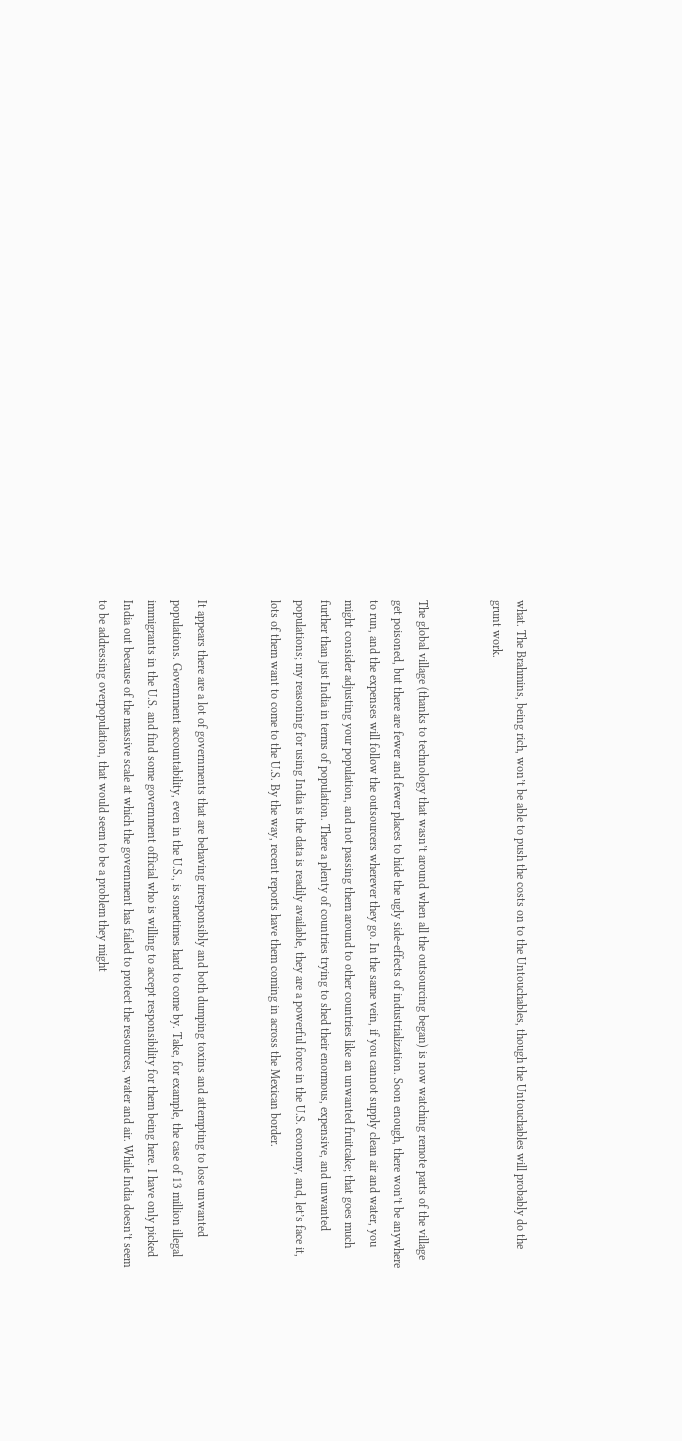what. The Brahmins, being rich, won’t be able to push the costs on to the Untouchables, though the Untouchables will probably do the grunt work.


The global village (thanks to technology that wasn’t around when all the outsourcing began) is now watching remote parts of the village get poisoned, but there are fewer and fewer places to hide the ugly side-effects of industrialization. Soon enough, there won’t be anywhere to run, and the expenses will follow the outsourcers wherever they go. In the same vein, if you cannot supply clean air and water, you might consider adjusting your population, and not passing them around to other countries like an unwanted fruitcake; that goes much further than just India in terms of population. There a plenty of countries trying to shed their enormous, expensive, and unwanted populations; my reasoning for using India is the data is readily available, they are a powerful force in the U.S. economy, and, let’s face it, lots of them want to come to the U.S. By the way, recent reports have them coming in across the Mexican border.


It appears there are a lot of governments that are behaving irresponsibly and both dumping toxins and attempting to lose unwanted populations. Government accountability, even in the U.S., is sometimes hard to come by. Take, for example, the case of 13 million illegal immigrants in the U.S. and find some government official who is willing to accept responsibility for them being here. I have only picked India out because of the massive scale at which the government has failed to protect the resources, water and air. While India doesn’t seem to be addressing overpopulation, that would seem to be a problem they might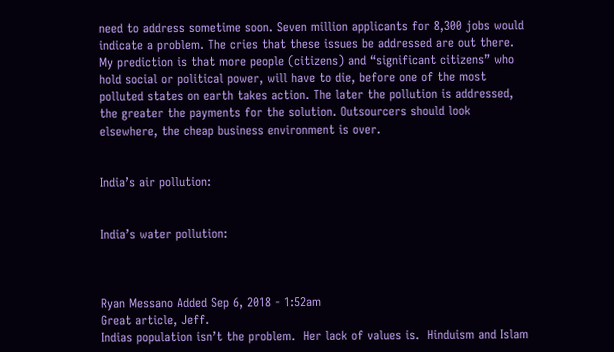need to address sometime soon. Seven million applicants for 8,300 jobs would indicate a problem. The cries that these issues be addressed are out there. My prediction is that more people (citizens) and “significant citizens” who hold social or political power, will have to die, before one of the most polluted states on earth takes action. The later the pollution is addressed, the greater the payments for the solution. Outsourcers should look elsewhere, the cheap business environment is over.


India’s air pollution:


India’s water pollution:



Ryan Messano Added Sep 6, 2018 - 1:52am
Great article, Jeff.
Indias population isn’t the problem.  Her lack of values is.  Hinduism and Islam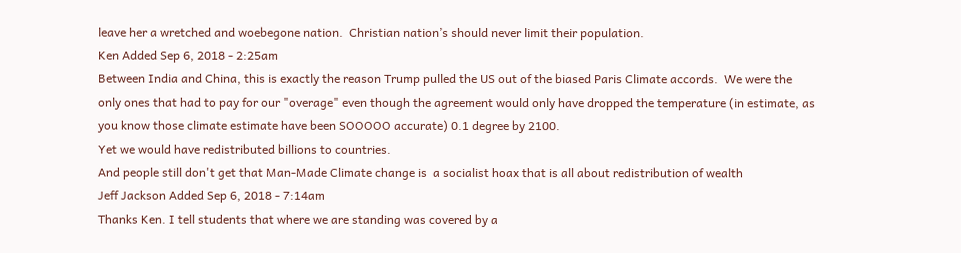leave her a wretched and woebegone nation.  Christian nation’s should never limit their population.
Ken Added Sep 6, 2018 - 2:25am
Between India and China, this is exactly the reason Trump pulled the US out of the biased Paris Climate accords.  We were the only ones that had to pay for our "overage" even though the agreement would only have dropped the temperature (in estimate, as you know those climate estimate have been SOOOOO accurate) 0.1 degree by 2100.
Yet we would have redistributed billions to countries.
And people still don't get that Man-Made Climate change is  a socialist hoax that is all about redistribution of wealth
Jeff Jackson Added Sep 6, 2018 - 7:14am
Thanks Ken. I tell students that where we are standing was covered by a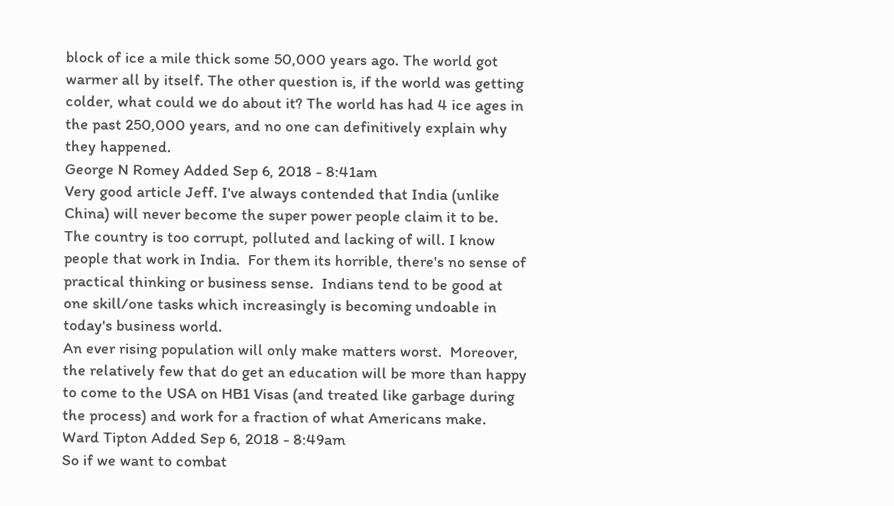block of ice a mile thick some 50,000 years ago. The world got warmer all by itself. The other question is, if the world was getting colder, what could we do about it? The world has had 4 ice ages in the past 250,000 years, and no one can definitively explain why they happened.
George N Romey Added Sep 6, 2018 - 8:41am
Very good article Jeff. I've always contended that India (unlike China) will never become the super power people claim it to be.  The country is too corrupt, polluted and lacking of will. I know people that work in India.  For them its horrible, there's no sense of practical thinking or business sense.  Indians tend to be good at one skill/one tasks which increasingly is becoming undoable in today's business world.
An ever rising population will only make matters worst.  Moreover, the relatively few that do get an education will be more than happy to come to the USA on HB1 Visas (and treated like garbage during the process) and work for a fraction of what Americans make.
Ward Tipton Added Sep 6, 2018 - 8:49am
So if we want to combat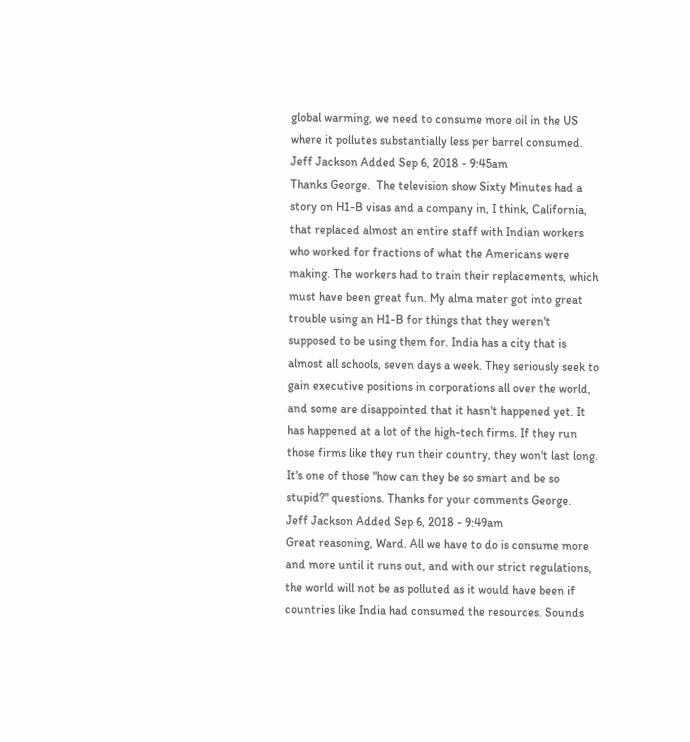global warming, we need to consume more oil in the US where it pollutes substantially less per barrel consumed.
Jeff Jackson Added Sep 6, 2018 - 9:45am
Thanks George.  The television show Sixty Minutes had a story on H1-B visas and a company in, I think, California, that replaced almost an entire staff with Indian workers who worked for fractions of what the Americans were making. The workers had to train their replacements, which must have been great fun. My alma mater got into great trouble using an H1-B for things that they weren't supposed to be using them for. India has a city that is almost all schools, seven days a week. They seriously seek to gain executive positions in corporations all over the world, and some are disappointed that it hasn't happened yet. It has happened at a lot of the high-tech firms. If they run those firms like they run their country, they won't last long. It's one of those "how can they be so smart and be so stupid?" questions. Thanks for your comments George.
Jeff Jackson Added Sep 6, 2018 - 9:49am
Great reasoning, Ward. All we have to do is consume more and more until it runs out, and with our strict regulations, the world will not be as polluted as it would have been if countries like India had consumed the resources. Sounds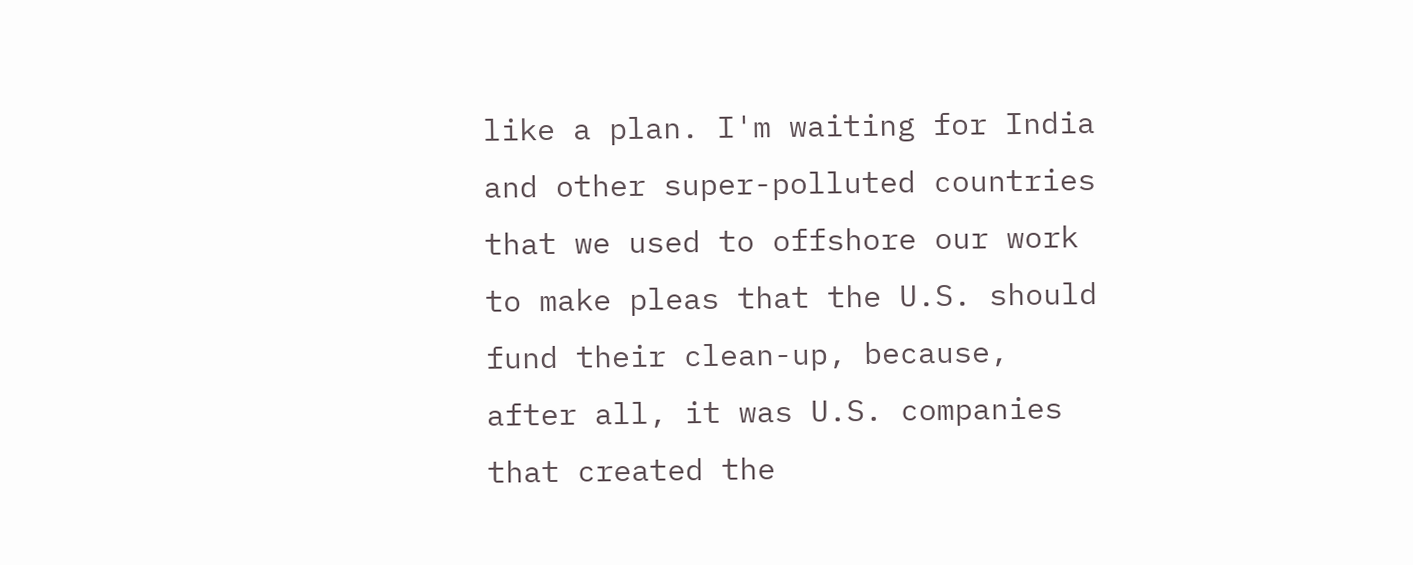like a plan. I'm waiting for India and other super-polluted countries that we used to offshore our work to make pleas that the U.S. should fund their clean-up, because, after all, it was U.S. companies that created the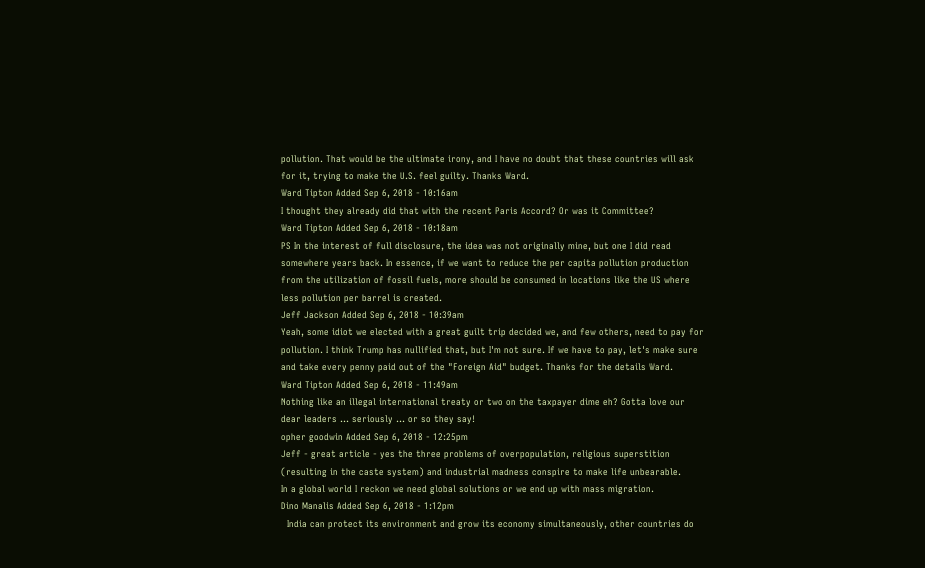pollution. That would be the ultimate irony, and I have no doubt that these countries will ask for it, trying to make the U.S. feel guilty. Thanks Ward.
Ward Tipton Added Sep 6, 2018 - 10:16am
I thought they already did that with the recent Paris Accord? Or was it Committee?
Ward Tipton Added Sep 6, 2018 - 10:18am
PS In the interest of full disclosure, the idea was not originally mine, but one I did read somewhere years back. In essence, if we want to reduce the per capita pollution production from the utilization of fossil fuels, more should be consumed in locations like the US where less pollution per barrel is created.
Jeff Jackson Added Sep 6, 2018 - 10:39am
Yeah, some idiot we elected with a great guilt trip decided we, and few others, need to pay for pollution. I think Trump has nullified that, but I'm not sure. If we have to pay, let's make sure and take every penny paid out of the "Foreign Aid" budget. Thanks for the details Ward.
Ward Tipton Added Sep 6, 2018 - 11:49am
Nothing like an illegal international treaty or two on the taxpayer dime eh? Gotta love our dear leaders ... seriously ... or so they say!
opher goodwin Added Sep 6, 2018 - 12:25pm
Jeff - great article - yes the three problems of overpopulation, religious superstition (resulting in the caste system) and industrial madness conspire to make life unbearable.
In a global world I reckon we need global solutions or we end up with mass migration.
Dino Manalis Added Sep 6, 2018 - 1:12pm
  India can protect its environment and grow its economy simultaneously, other countries do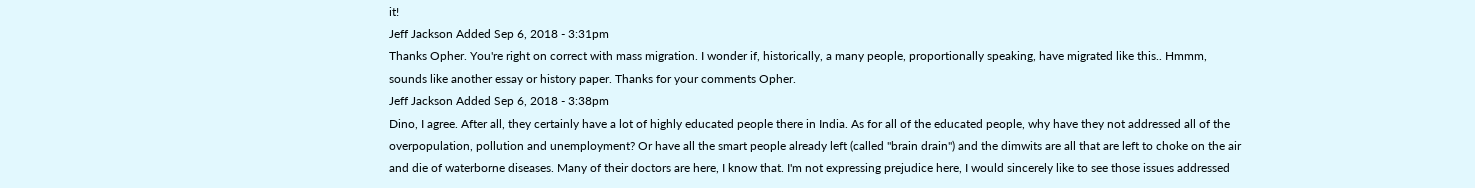it!
Jeff Jackson Added Sep 6, 2018 - 3:31pm
Thanks Opher. You're right on correct with mass migration. I wonder if, historically, a many people, proportionally speaking, have migrated like this.. Hmmm, sounds like another essay or history paper. Thanks for your comments Opher.
Jeff Jackson Added Sep 6, 2018 - 3:38pm
Dino, I agree. After all, they certainly have a lot of highly educated people there in India. As for all of the educated people, why have they not addressed all of the overpopulation, pollution and unemployment? Or have all the smart people already left (called "brain drain") and the dimwits are all that are left to choke on the air and die of waterborne diseases. Many of their doctors are here, I know that. I'm not expressing prejudice here, I would sincerely like to see those issues addressed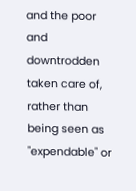and the poor and downtrodden taken care of, rather than being seen as "expendable" or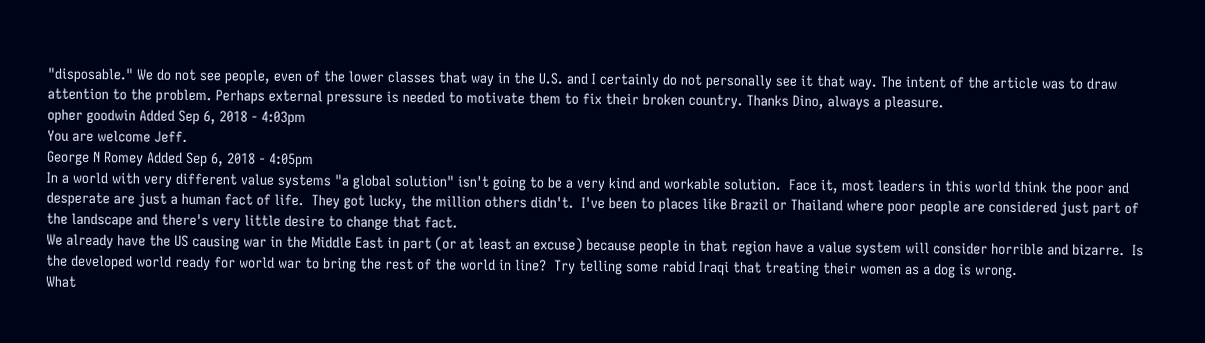"disposable." We do not see people, even of the lower classes that way in the U.S. and I certainly do not personally see it that way. The intent of the article was to draw attention to the problem. Perhaps external pressure is needed to motivate them to fix their broken country. Thanks Dino, always a pleasure.
opher goodwin Added Sep 6, 2018 - 4:03pm
You are welcome Jeff.
George N Romey Added Sep 6, 2018 - 4:05pm
In a world with very different value systems "a global solution" isn't going to be a very kind and workable solution.  Face it, most leaders in this world think the poor and desperate are just a human fact of life.  They got lucky, the million others didn't.  I've been to places like Brazil or Thailand where poor people are considered just part of the landscape and there's very little desire to change that fact.
We already have the US causing war in the Middle East in part (or at least an excuse) because people in that region have a value system will consider horrible and bizarre.  Is the developed world ready for world war to bring the rest of the world in line?  Try telling some rabid Iraqi that treating their women as a dog is wrong.
What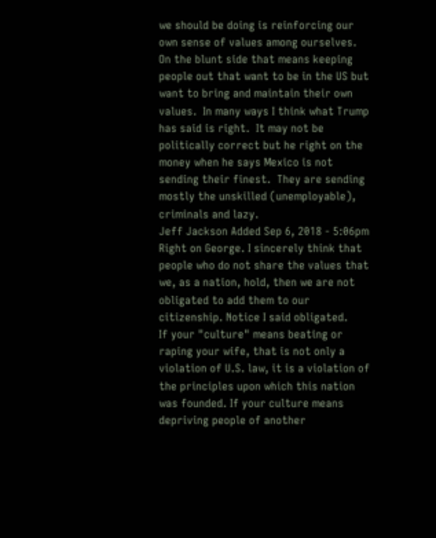we should be doing is reinforcing our own sense of values among ourselves.  On the blunt side that means keeping people out that want to be in the US but want to bring and maintain their own values.  In many ways I think what Trump has said is right.  It may not be politically correct but he right on the money when he says Mexico is not sending their finest.  They are sending mostly the unskilled (unemployable), criminals and lazy.
Jeff Jackson Added Sep 6, 2018 - 5:06pm
Right on George. I sincerely think that people who do not share the values that we, as a nation, hold, then we are not obligated to add them to our citizenship. Notice I said obligated.
If your "culture" means beating or raping your wife, that is not only a violation of U.S. law, it is a violation of the principles upon which this nation was founded. If your culture means depriving people of another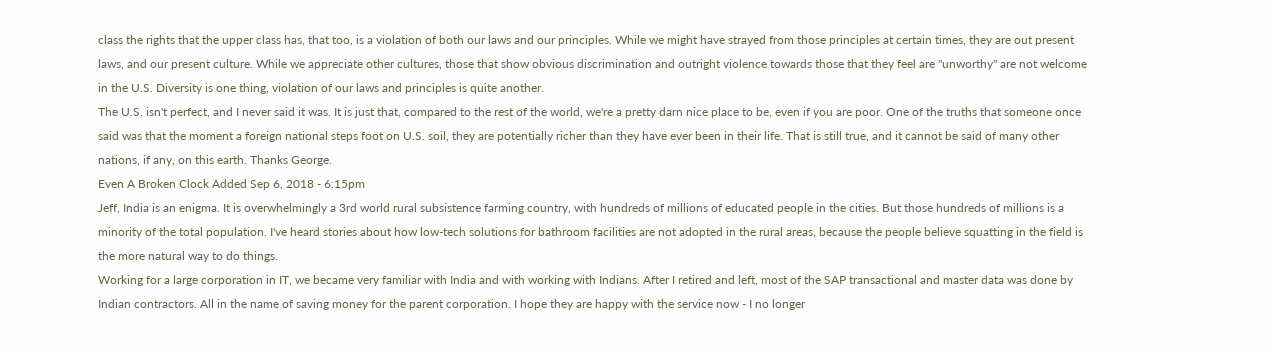class the rights that the upper class has, that too, is a violation of both our laws and our principles. While we might have strayed from those principles at certain times, they are out present laws, and our present culture. While we appreciate other cultures, those that show obvious discrimination and outright violence towards those that they feel are "unworthy" are not welcome in the U.S. Diversity is one thing, violation of our laws and principles is quite another.
The U.S. isn't perfect, and I never said it was. It is just that, compared to the rest of the world, we're a pretty darn nice place to be, even if you are poor. One of the truths that someone once said was that the moment a foreign national steps foot on U.S. soil, they are potentially richer than they have ever been in their life. That is still true, and it cannot be said of many other nations, if any, on this earth. Thanks George.
Even A Broken Clock Added Sep 6, 2018 - 6:15pm
Jeff, India is an enigma. It is overwhelmingly a 3rd world rural subsistence farming country, with hundreds of millions of educated people in the cities. But those hundreds of millions is a minority of the total population. I've heard stories about how low-tech solutions for bathroom facilities are not adopted in the rural areas, because the people believe squatting in the field is the more natural way to do things.
Working for a large corporation in IT, we became very familiar with India and with working with Indians. After I retired and left, most of the SAP transactional and master data was done by Indian contractors. All in the name of saving money for the parent corporation. I hope they are happy with the service now - I no longer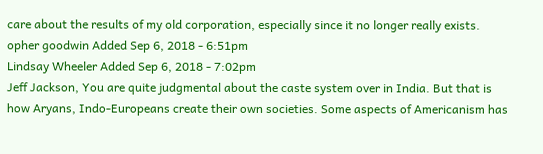care about the results of my old corporation, especially since it no longer really exists.
opher goodwin Added Sep 6, 2018 - 6:51pm
Lindsay Wheeler Added Sep 6, 2018 - 7:02pm
Jeff Jackson, You are quite judgmental about the caste system over in India. But that is how Aryans, Indo-Europeans create their own societies. Some aspects of Americanism has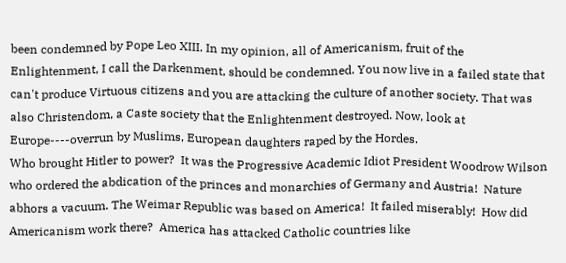been condemned by Pope Leo XIII. In my opinion, all of Americanism, fruit of the Enlightenment, I call the Darkenment, should be condemned. You now live in a failed state that can't produce Virtuous citizens and you are attacking the culture of another society. That was also Christendom, a Caste society that the Enlightenment destroyed. Now, look at Europe----overrun by Muslims, European daughters raped by the Hordes.
Who brought Hitler to power?  It was the Progressive Academic Idiot President Woodrow Wilson who ordered the abdication of the princes and monarchies of Germany and Austria!  Nature abhors a vacuum. The Weimar Republic was based on America!  It failed miserably!  How did Americanism work there?  America has attacked Catholic countries like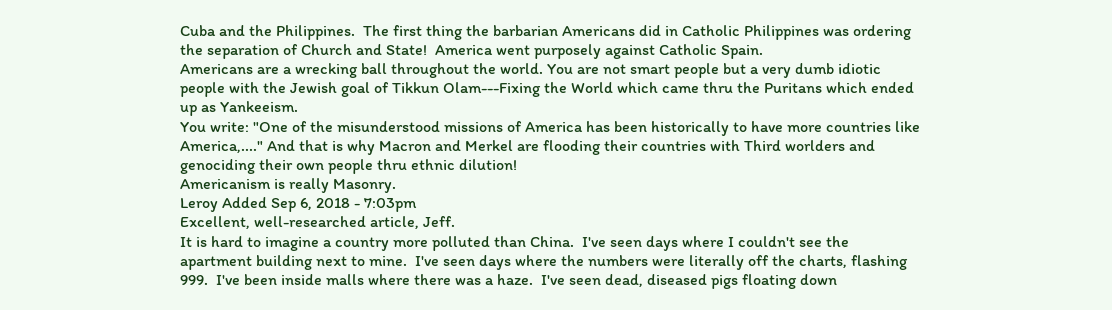Cuba and the Philippines.  The first thing the barbarian Americans did in Catholic Philippines was ordering the separation of Church and State!  America went purposely against Catholic Spain.
Americans are a wrecking ball throughout the world. You are not smart people but a very dumb idiotic people with the Jewish goal of Tikkun Olam---Fixing the World which came thru the Puritans which ended up as Yankeeism.
You write: "One of the misunderstood missions of America has been historically to have more countries like America,...." And that is why Macron and Merkel are flooding their countries with Third worlders and genociding their own people thru ethnic dilution!
Americanism is really Masonry.
Leroy Added Sep 6, 2018 - 7:03pm
Excellent, well-researched article, Jeff.
It is hard to imagine a country more polluted than China.  I've seen days where I couldn't see the apartment building next to mine.  I've seen days where the numbers were literally off the charts, flashing 999.  I've been inside malls where there was a haze.  I've seen dead, diseased pigs floating down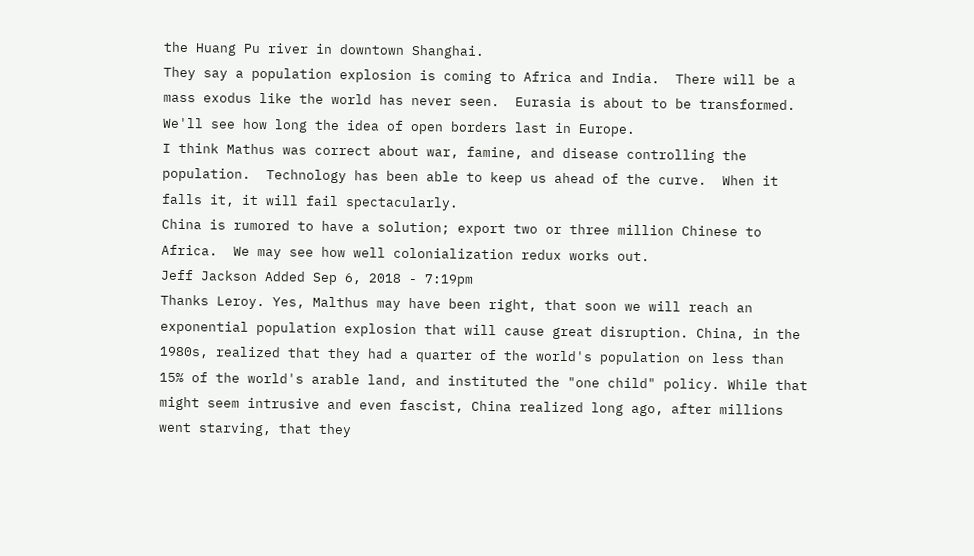the Huang Pu river in downtown Shanghai.
They say a population explosion is coming to Africa and India.  There will be a mass exodus like the world has never seen.  Eurasia is about to be transformed.  We'll see how long the idea of open borders last in Europe.
I think Mathus was correct about war, famine, and disease controlling the population.  Technology has been able to keep us ahead of the curve.  When it falls it, it will fail spectacularly.
China is rumored to have a solution; export two or three million Chinese to Africa.  We may see how well colonialization redux works out.
Jeff Jackson Added Sep 6, 2018 - 7:19pm
Thanks Leroy. Yes, Malthus may have been right, that soon we will reach an exponential population explosion that will cause great disruption. China, in the 1980s, realized that they had a quarter of the world's population on less than 15% of the world's arable land, and instituted the "one child" policy. While that might seem intrusive and even fascist, China realized long ago, after millions went starving, that they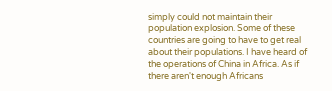simply could not maintain their population explosion. Some of these countries are going to have to get real about their populations. I have heard of the operations of China in Africa. As if there aren't enough Africans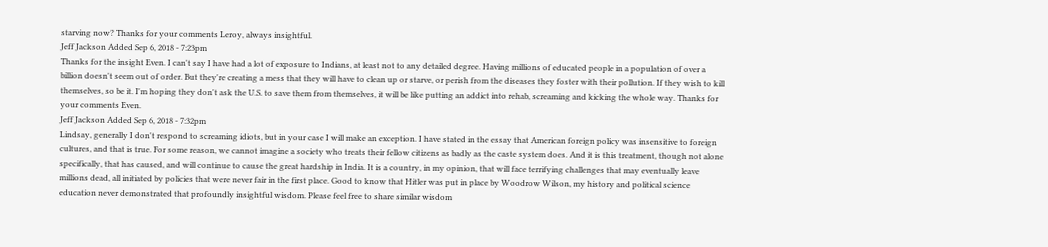starving now? Thanks for your comments Leroy, always insightful.
Jeff Jackson Added Sep 6, 2018 - 7:23pm
Thanks for the insight Even. I can't say I have had a lot of exposure to Indians, at least not to any detailed degree. Having millions of educated people in a population of over a billion doesn't seem out of order. But they're creating a mess that they will have to clean up or starve, or perish from the diseases they foster with their pollution. If they wish to kill themselves, so be it. I'm hoping they don't ask the U.S. to save them from themselves, it will be like putting an addict into rehab, screaming and kicking the whole way. Thanks for your comments Even.
Jeff Jackson Added Sep 6, 2018 - 7:32pm
Lindsay, generally I don't respond to screaming idiots, but in your case I will make an exception. I have stated in the essay that American foreign policy was insensitive to foreign cultures, and that is true. For some reason, we cannot imagine a society who treats their fellow citizens as badly as the caste system does. And it is this treatment, though not alone specifically, that has caused, and will continue to cause the great hardship in India. It is a country, in my opinion, that will face terrifying challenges that may eventually leave millions dead, all initiated by policies that were never fair in the first place. Good to know that Hitler was put in place by Woodrow Wilson, my history and political science education never demonstrated that profoundly insightful wisdom. Please feel free to share similar wisdom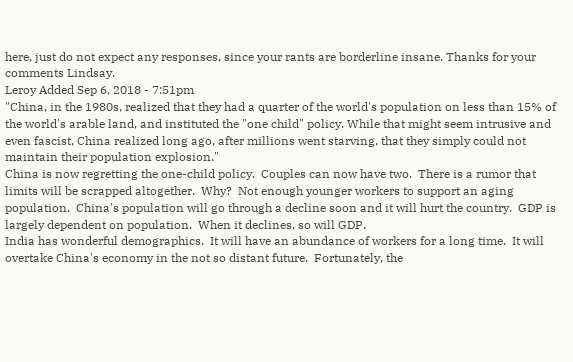here, just do not expect any responses, since your rants are borderline insane. Thanks for your comments Lindsay.
Leroy Added Sep 6, 2018 - 7:51pm
"China, in the 1980s, realized that they had a quarter of the world's population on less than 15% of the world's arable land, and instituted the "one child" policy. While that might seem intrusive and even fascist, China realized long ago, after millions went starving, that they simply could not maintain their population explosion."
China is now regretting the one-child policy.  Couples can now have two.  There is a rumor that limits will be scrapped altogether.  Why?  Not enough younger workers to support an aging population.  China's population will go through a decline soon and it will hurt the country.  GDP is largely dependent on population.  When it declines, so will GDP.
India has wonderful demographics.  It will have an abundance of workers for a long time.  It will overtake China's economy in the not so distant future.  Fortunately, the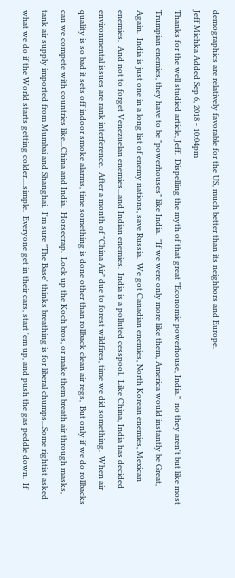demographics are relatively favorable for the US, much better than its neighbors and Europe.
Jeff Michka Added Sep 6, 2018 - 10:04pm
Thanks for the well studied article, Jeff.  Dispelling the myth of that great "Economic powerhouse, India."  no they aren't but like most Trumpian enemies, they have to be "powerhouses" like India.  "If we were only more like them, America would instantly be Great, Again.  India is just one in a long list of enemy nations, save Russia.  We got Canadian enemies, North Korean enemies, Mexican enemies.  And not to forget Venezuelan enemies...and Indian enemies.  India is a polluted cesspool.  Like China, India has decided environmental issues are rank interference.  After a month of "China Air" due to forest wildfires, time we did something.  When air quality is so bad it sets off indoor smoke alarms, time something is done other than rollback clean air regs,  But only if we do rollbacks can we compete with countries like...China and India.  Horsecrap.  Lock up the Koch bros, or make them breath air through masks, tank air supply imported from Mumbai and Shanghai.  I'm sure "The Base' thinks breathing is for liberal chumps...Some rightist asked what we do if the World starts getting colder....simple.  Everyone get in their cars, start 'em up, and push the gas peddle down.  If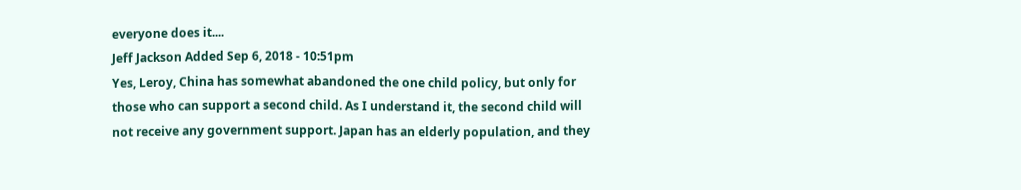everyone does it....
Jeff Jackson Added Sep 6, 2018 - 10:51pm
Yes, Leroy, China has somewhat abandoned the one child policy, but only for those who can support a second child. As I understand it, the second child will not receive any government support. Japan has an elderly population, and they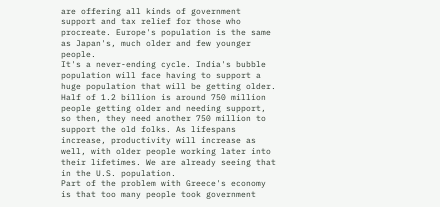are offering all kinds of government support and tax relief for those who procreate. Europe's population is the same as Japan's, much older and few younger people.
It's a never-ending cycle. India's bubble population will face having to support a huge population that will be getting older. Half of 1.2 billion is around 750 million people getting older and needing support, so then, they need another 750 million to support the old folks. As lifespans increase, productivity will increase as well, with older people working later into their lifetimes. We are already seeing that in the U.S. population.
Part of the problem with Greece's economy is that too many people took government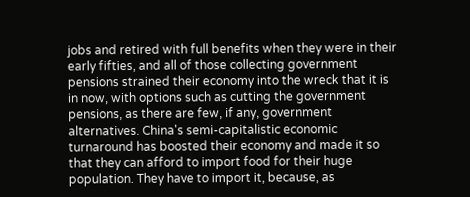jobs and retired with full benefits when they were in their early fifties, and all of those collecting government pensions strained their economy into the wreck that it is in now, with options such as cutting the government pensions, as there are few, if any, government alternatives. China's semi-capitalistic economic turnaround has boosted their economy and made it so that they can afford to import food for their huge population. They have to import it, because, as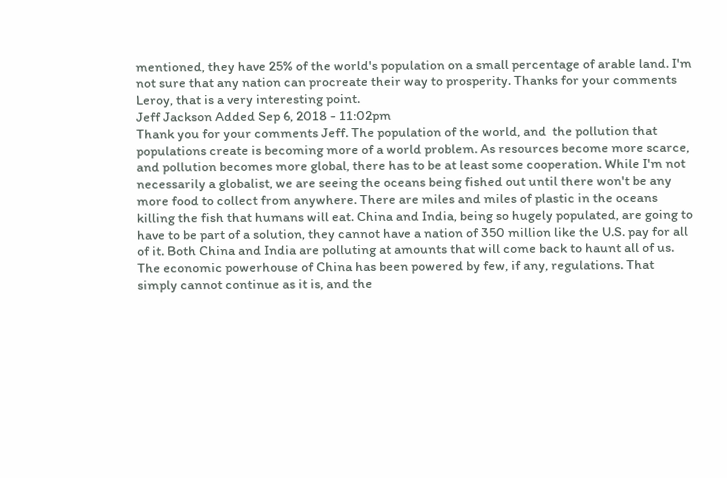mentioned, they have 25% of the world's population on a small percentage of arable land. I'm not sure that any nation can procreate their way to prosperity. Thanks for your comments Leroy, that is a very interesting point.
Jeff Jackson Added Sep 6, 2018 - 11:02pm
Thank you for your comments Jeff. The population of the world, and  the pollution that populations create is becoming more of a world problem. As resources become more scarce, and pollution becomes more global, there has to be at least some cooperation. While I'm not necessarily a globalist, we are seeing the oceans being fished out until there won't be any more food to collect from anywhere. There are miles and miles of plastic in the oceans killing the fish that humans will eat. China and India, being so hugely populated, are going to have to be part of a solution, they cannot have a nation of 350 million like the U.S. pay for all of it. Both China and India are polluting at amounts that will come back to haunt all of us. The economic powerhouse of China has been powered by few, if any, regulations. That simply cannot continue as it is, and the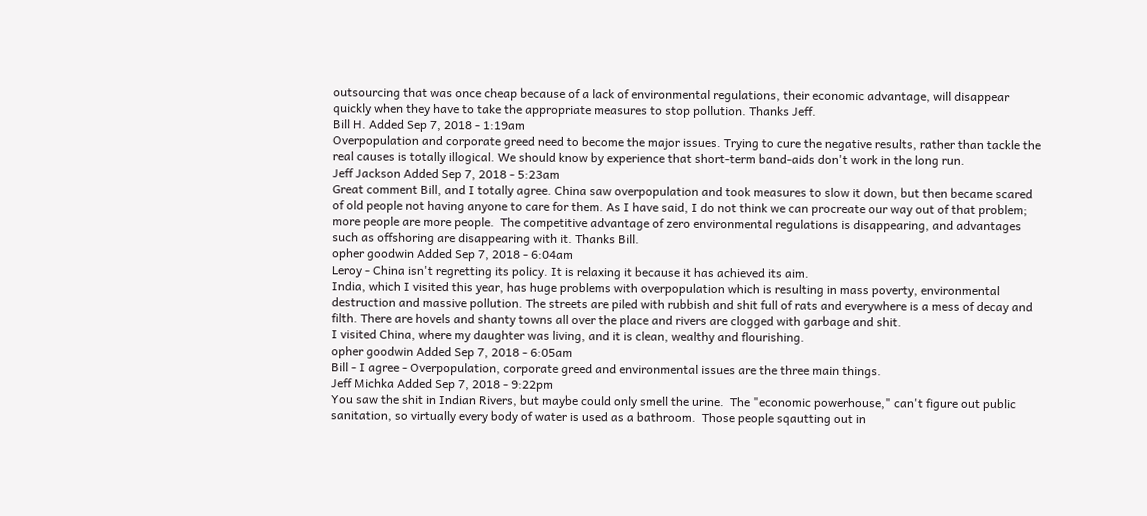outsourcing that was once cheap because of a lack of environmental regulations, their economic advantage, will disappear quickly when they have to take the appropriate measures to stop pollution. Thanks Jeff.
Bill H. Added Sep 7, 2018 - 1:19am
Overpopulation and corporate greed need to become the major issues. Trying to cure the negative results, rather than tackle the real causes is totally illogical. We should know by experience that short-term band-aids don't work in the long run.
Jeff Jackson Added Sep 7, 2018 - 5:23am
Great comment Bill, and I totally agree. China saw overpopulation and took measures to slow it down, but then became scared of old people not having anyone to care for them. As I have said, I do not think we can procreate our way out of that problem; more people are more people.  The competitive advantage of zero environmental regulations is disappearing, and advantages such as offshoring are disappearing with it. Thanks Bill.
opher goodwin Added Sep 7, 2018 - 6:04am
Leroy - China isn't regretting its policy. It is relaxing it because it has achieved its aim.
India, which I visited this year, has huge problems with overpopulation which is resulting in mass poverty, environmental destruction and massive pollution. The streets are piled with rubbish and shit full of rats and everywhere is a mess of decay and filth. There are hovels and shanty towns all over the place and rivers are clogged with garbage and shit.
I visited China, where my daughter was living, and it is clean, wealthy and flourishing.
opher goodwin Added Sep 7, 2018 - 6:05am
Bill - I agree - Overpopulation, corporate greed and environmental issues are the three main things.
Jeff Michka Added Sep 7, 2018 - 9:22pm
You saw the shit in Indian Rivers, but maybe could only smell the urine.  The "economic powerhouse," can't figure out public sanitation, so virtually every body of water is used as a bathroom.  Those people sqautting out in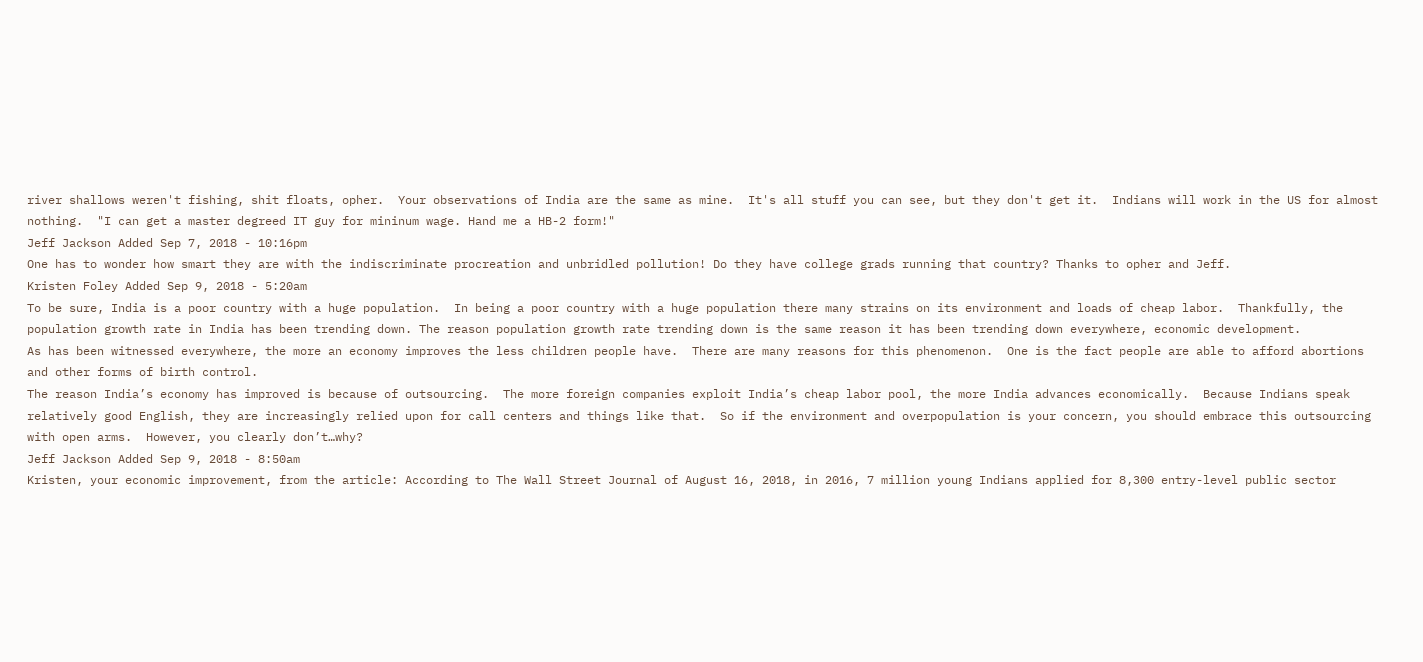river shallows weren't fishing, shit floats, opher.  Your observations of India are the same as mine.  It's all stuff you can see, but they don't get it.  Indians will work in the US for almost nothing.  "I can get a master degreed IT guy for mininum wage. Hand me a HB-2 form!"
Jeff Jackson Added Sep 7, 2018 - 10:16pm
One has to wonder how smart they are with the indiscriminate procreation and unbridled pollution! Do they have college grads running that country? Thanks to opher and Jeff.
Kristen Foley Added Sep 9, 2018 - 5:20am
To be sure, India is a poor country with a huge population.  In being a poor country with a huge population there many strains on its environment and loads of cheap labor.  Thankfully, the population growth rate in India has been trending down. The reason population growth rate trending down is the same reason it has been trending down everywhere, economic development.
As has been witnessed everywhere, the more an economy improves the less children people have.  There are many reasons for this phenomenon.  One is the fact people are able to afford abortions and other forms of birth control.
The reason India’s economy has improved is because of outsourcing.  The more foreign companies exploit India’s cheap labor pool, the more India advances economically.  Because Indians speak relatively good English, they are increasingly relied upon for call centers and things like that.  So if the environment and overpopulation is your concern, you should embrace this outsourcing with open arms.  However, you clearly don’t…why?
Jeff Jackson Added Sep 9, 2018 - 8:50am
Kristen, your economic improvement, from the article: According to The Wall Street Journal of August 16, 2018, in 2016, 7 million young Indians applied for 8,300 entry-level public sector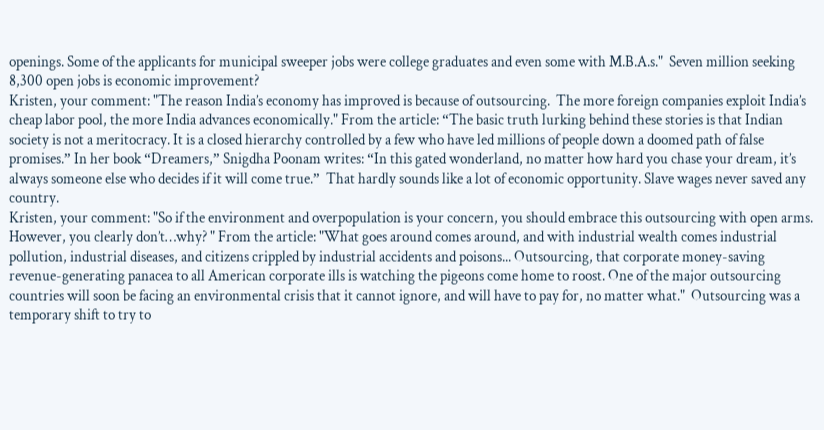openings. Some of the applicants for municipal sweeper jobs were college graduates and even some with M.B.A.s."  Seven million seeking  8,300 open jobs is economic improvement?
Kristen, your comment: "The reason India’s economy has improved is because of outsourcing.  The more foreign companies exploit India’s cheap labor pool, the more India advances economically." From the article: “The basic truth lurking behind these stories is that Indian society is not a meritocracy. It is a closed hierarchy controlled by a few who have led millions of people down a doomed path of false promises.” In her book “Dreamers,” Snigdha Poonam writes: “In this gated wonderland, no matter how hard you chase your dream, it’s always someone else who decides if it will come true.”  That hardly sounds like a lot of economic opportunity. Slave wages never saved any country.
Kristen, your comment: "So if the environment and overpopulation is your concern, you should embrace this outsourcing with open arms.  However, you clearly don’t…why? " From the article: "What goes around comes around, and with industrial wealth comes industrial pollution, industrial diseases, and citizens crippled by industrial accidents and poisons... Outsourcing, that corporate money-saving revenue-generating panacea to all American corporate ills is watching the pigeons come home to roost. One of the major outsourcing countries will soon be facing an environmental crisis that it cannot ignore, and will have to pay for, no matter what."  Outsourcing was a temporary shift to try to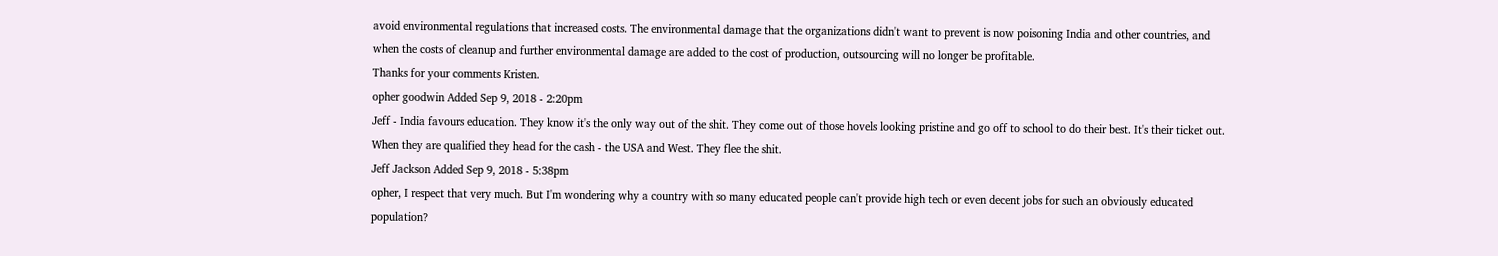avoid environmental regulations that increased costs. The environmental damage that the organizations didn't want to prevent is now poisoning India and other countries, and when the costs of cleanup and further environmental damage are added to the cost of production, outsourcing will no longer be profitable.
Thanks for your comments Kristen.
opher goodwin Added Sep 9, 2018 - 2:20pm
Jeff - India favours education. They know it's the only way out of the shit. They come out of those hovels looking pristine and go off to school to do their best. It's their ticket out.
When they are qualified they head for the cash - the USA and West. They flee the shit.
Jeff Jackson Added Sep 9, 2018 - 5:38pm
opher, I respect that very much. But I'm wondering why a country with so many educated people can't provide high tech or even decent jobs for such an obviously educated population?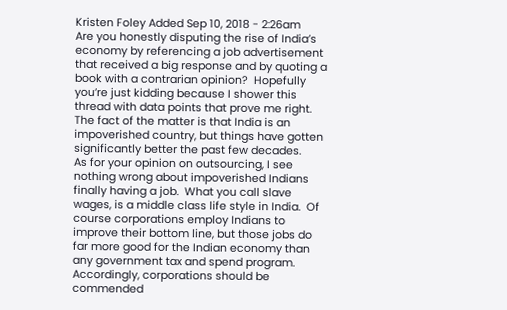Kristen Foley Added Sep 10, 2018 - 2:26am
Are you honestly disputing the rise of India’s economy by referencing a job advertisement that received a big response and by quoting a book with a contrarian opinion?  Hopefully you’re just kidding because I shower this thread with data points that prove me right.  The fact of the matter is that India is an impoverished country, but things have gotten significantly better the past few decades.
As for your opinion on outsourcing, I see nothing wrong about impoverished Indians finally having a job.  What you call slave wages, is a middle class life style in India.  Of course corporations employ Indians to improve their bottom line, but those jobs do far more good for the Indian economy than any government tax and spend program.  Accordingly, corporations should be commended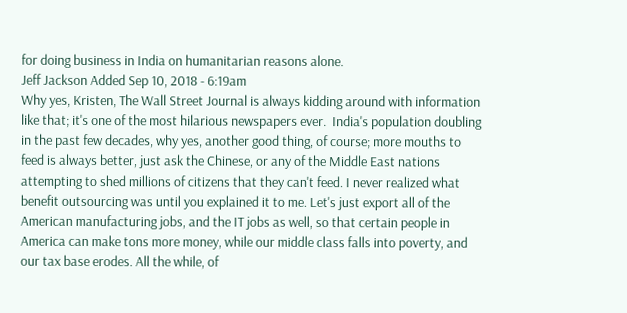for doing business in India on humanitarian reasons alone.
Jeff Jackson Added Sep 10, 2018 - 6:19am
Why yes, Kristen, The Wall Street Journal is always kidding around with information like that; it's one of the most hilarious newspapers ever.  India's population doubling in the past few decades, why yes, another good thing, of course; more mouths to feed is always better, just ask the Chinese, or any of the Middle East nations attempting to shed millions of citizens that they can't feed. I never realized what benefit outsourcing was until you explained it to me. Let's just export all of the American manufacturing jobs, and the IT jobs as well, so that certain people in America can make tons more money, while our middle class falls into poverty, and our tax base erodes. All the while, of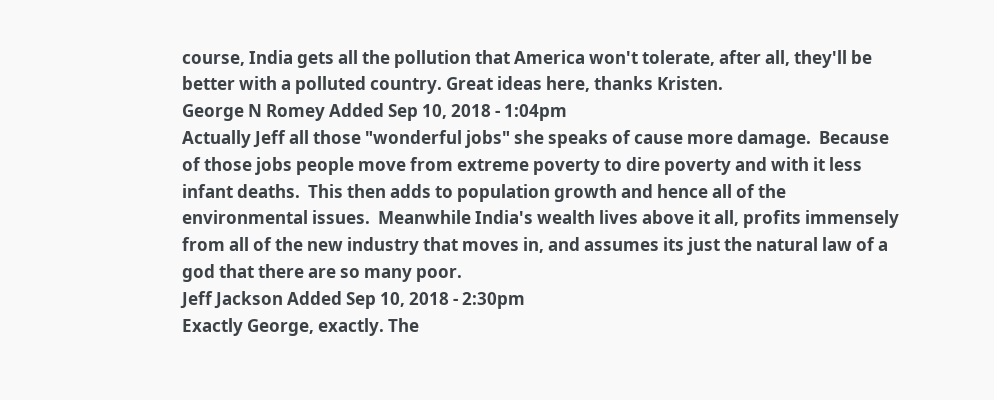course, India gets all the pollution that America won't tolerate, after all, they'll be better with a polluted country. Great ideas here, thanks Kristen.
George N Romey Added Sep 10, 2018 - 1:04pm
Actually Jeff all those "wonderful jobs" she speaks of cause more damage.  Because of those jobs people move from extreme poverty to dire poverty and with it less infant deaths.  This then adds to population growth and hence all of the environmental issues.  Meanwhile India's wealth lives above it all, profits immensely from all of the new industry that moves in, and assumes its just the natural law of a god that there are so many poor.
Jeff Jackson Added Sep 10, 2018 - 2:30pm
Exactly George, exactly. The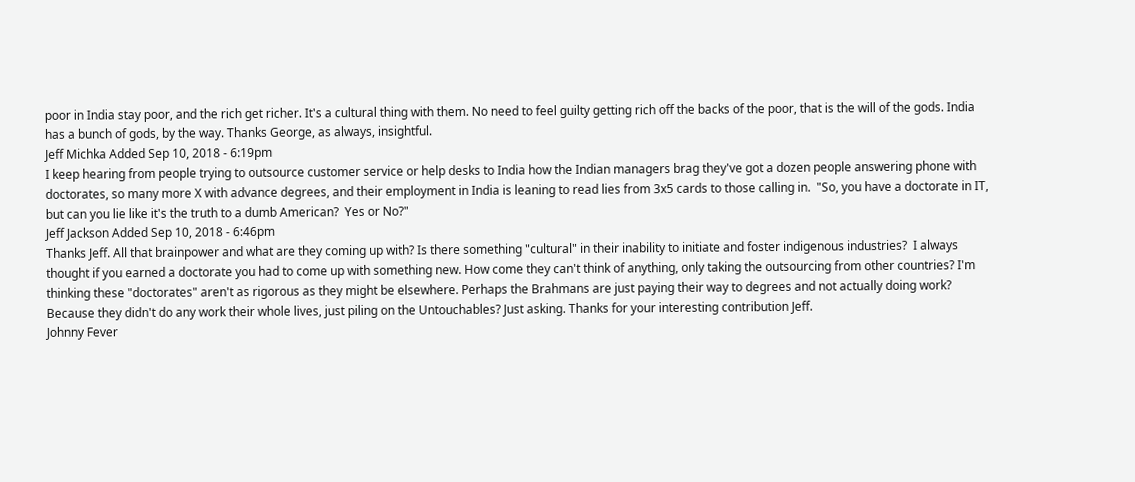poor in India stay poor, and the rich get richer. It's a cultural thing with them. No need to feel guilty getting rich off the backs of the poor, that is the will of the gods. India has a bunch of gods, by the way. Thanks George, as always, insightful.
Jeff Michka Added Sep 10, 2018 - 6:19pm
I keep hearing from people trying to outsource customer service or help desks to India how the Indian managers brag they've got a dozen people answering phone with doctorates, so many more X with advance degrees, and their employment in India is leaning to read lies from 3x5 cards to those calling in.  "So, you have a doctorate in IT, but can you lie like it's the truth to a dumb American?  Yes or No?"
Jeff Jackson Added Sep 10, 2018 - 6:46pm
Thanks Jeff. All that brainpower and what are they coming up with? Is there something "cultural" in their inability to initiate and foster indigenous industries?  I always thought if you earned a doctorate you had to come up with something new. How come they can't think of anything, only taking the outsourcing from other countries? I'm thinking these "doctorates" aren't as rigorous as they might be elsewhere. Perhaps the Brahmans are just paying their way to degrees and not actually doing work? Because they didn't do any work their whole lives, just piling on the Untouchables? Just asking. Thanks for your interesting contribution Jeff.
Johnny Fever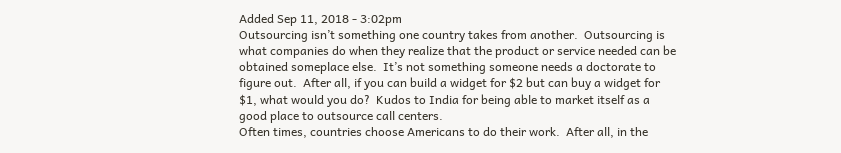Added Sep 11, 2018 - 3:02pm
Outsourcing isn’t something one country takes from another.  Outsourcing is what companies do when they realize that the product or service needed can be obtained someplace else.  It’s not something someone needs a doctorate to figure out.  After all, if you can build a widget for $2 but can buy a widget for $1, what would you do?  Kudos to India for being able to market itself as a good place to outsource call centers.
Often times, countries choose Americans to do their work.  After all, in the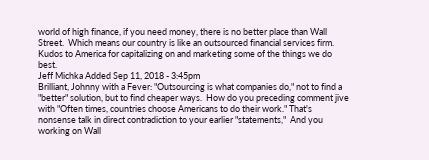world of high finance, if you need money, there is no better place than Wall Street.  Which means our country is like an outsourced financial services firm. Kudos to America for capitalizing on and marketing some of the things we do best.
Jeff Michka Added Sep 11, 2018 - 3:45pm
Brilliant, Johnny with a Fever: "Outsourcing is what companies do," not to find a "better" solution, but to find cheaper ways.  How do you preceding comment jive with "Often times, countries choose Americans to do their work." That's nonsense talk in direct contradiction to your earlier "statements,"  And you working on Wall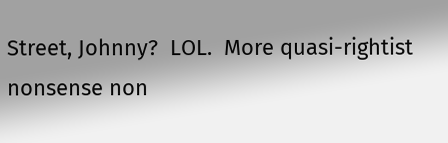Street, Johnny?  LOL.  More quasi-rightist nonsense non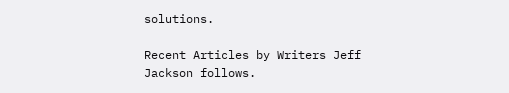solutions.

Recent Articles by Writers Jeff Jackson follows.